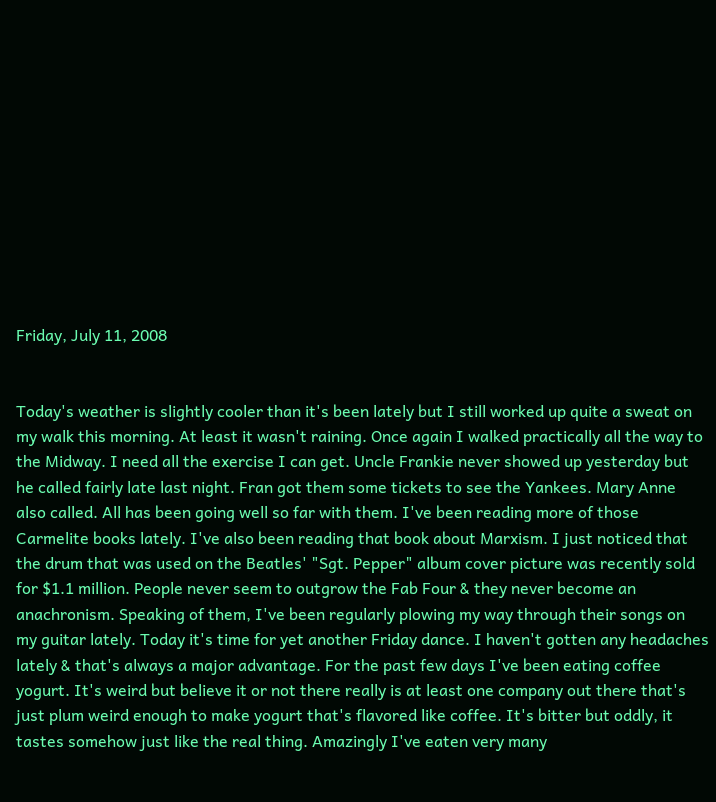Friday, July 11, 2008


Today's weather is slightly cooler than it's been lately but I still worked up quite a sweat on my walk this morning. At least it wasn't raining. Once again I walked practically all the way to the Midway. I need all the exercise I can get. Uncle Frankie never showed up yesterday but he called fairly late last night. Fran got them some tickets to see the Yankees. Mary Anne also called. All has been going well so far with them. I've been reading more of those Carmelite books lately. I've also been reading that book about Marxism. I just noticed that the drum that was used on the Beatles' "Sgt. Pepper" album cover picture was recently sold for $1.1 million. People never seem to outgrow the Fab Four & they never become an anachronism. Speaking of them, I've been regularly plowing my way through their songs on my guitar lately. Today it's time for yet another Friday dance. I haven't gotten any headaches lately & that's always a major advantage. For the past few days I've been eating coffee yogurt. It's weird but believe it or not there really is at least one company out there that's just plum weird enough to make yogurt that's flavored like coffee. It's bitter but oddly, it tastes somehow just like the real thing. Amazingly I've eaten very many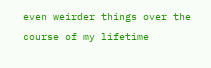even weirder things over the course of my lifetime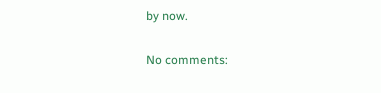by now.

No comments: